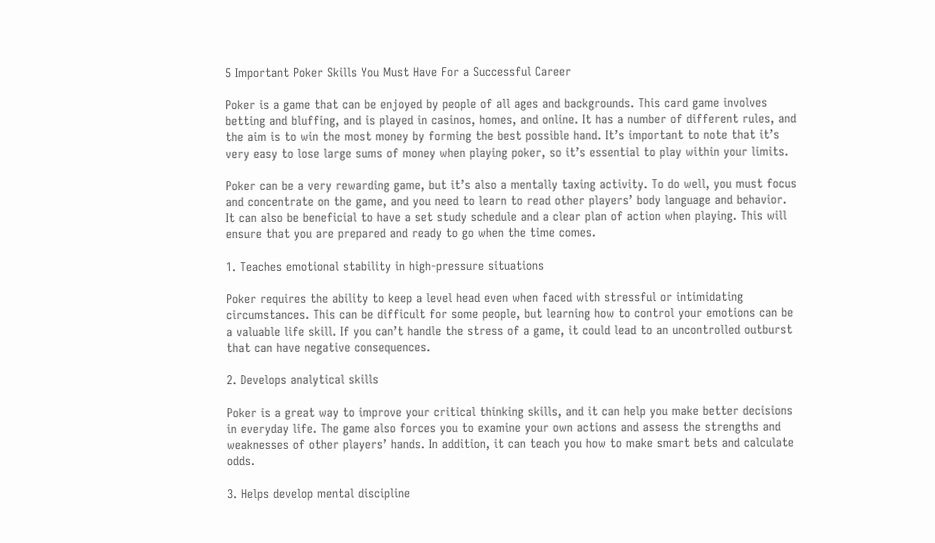5 Important Poker Skills You Must Have For a Successful Career

Poker is a game that can be enjoyed by people of all ages and backgrounds. This card game involves betting and bluffing, and is played in casinos, homes, and online. It has a number of different rules, and the aim is to win the most money by forming the best possible hand. It’s important to note that it’s very easy to lose large sums of money when playing poker, so it’s essential to play within your limits.

Poker can be a very rewarding game, but it’s also a mentally taxing activity. To do well, you must focus and concentrate on the game, and you need to learn to read other players’ body language and behavior. It can also be beneficial to have a set study schedule and a clear plan of action when playing. This will ensure that you are prepared and ready to go when the time comes.

1. Teaches emotional stability in high-pressure situations

Poker requires the ability to keep a level head even when faced with stressful or intimidating circumstances. This can be difficult for some people, but learning how to control your emotions can be a valuable life skill. If you can’t handle the stress of a game, it could lead to an uncontrolled outburst that can have negative consequences.

2. Develops analytical skills

Poker is a great way to improve your critical thinking skills, and it can help you make better decisions in everyday life. The game also forces you to examine your own actions and assess the strengths and weaknesses of other players’ hands. In addition, it can teach you how to make smart bets and calculate odds.

3. Helps develop mental discipline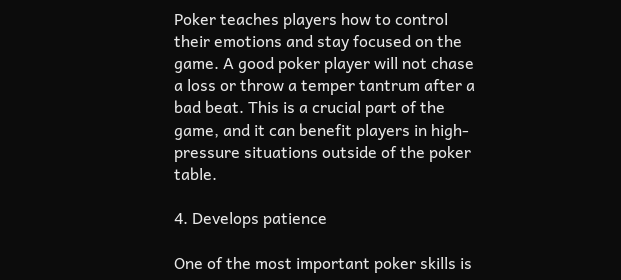Poker teaches players how to control their emotions and stay focused on the game. A good poker player will not chase a loss or throw a temper tantrum after a bad beat. This is a crucial part of the game, and it can benefit players in high-pressure situations outside of the poker table.

4. Develops patience

One of the most important poker skills is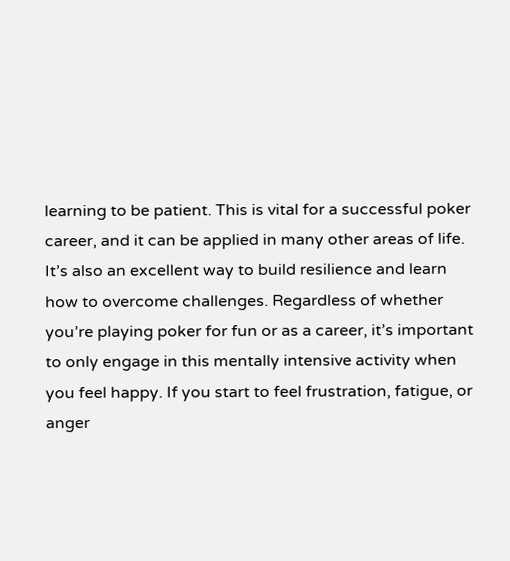learning to be patient. This is vital for a successful poker career, and it can be applied in many other areas of life. It’s also an excellent way to build resilience and learn how to overcome challenges. Regardless of whether you’re playing poker for fun or as a career, it’s important to only engage in this mentally intensive activity when you feel happy. If you start to feel frustration, fatigue, or anger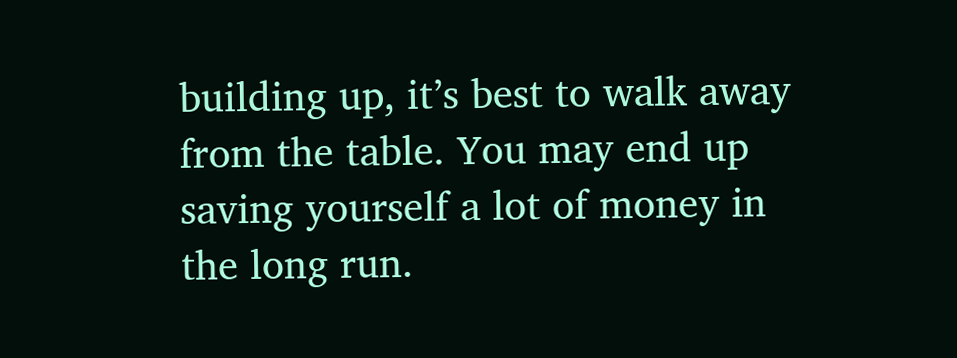building up, it’s best to walk away from the table. You may end up saving yourself a lot of money in the long run.